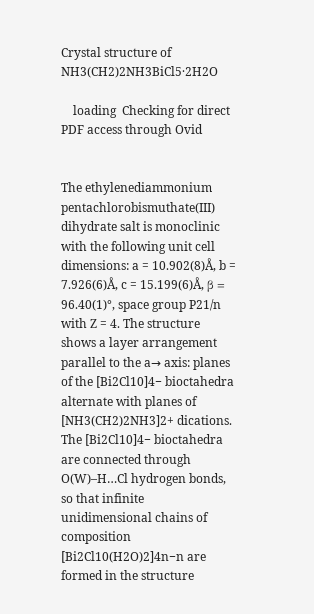Crystal structure of NH3(CH2)2NH3BiCl5·2H2O

    loading  Checking for direct PDF access through Ovid


The ethylenediammonium pentachlorobismuthate(III) dihydrate salt is monoclinic with the following unit cell dimensions: a = 10.902(8)Å, b = 7.926(6)Å, c = 15.199(6)Å, β = 96.40(1)°, space group P21/n with Z = 4. The structure shows a layer arrangement parallel to the a→ axis: planes of the [Bi2Cl10]4− bioctahedra alternate with planes of [NH3(CH2)2NH3]2+ dications. The [Bi2Cl10]4− bioctahedra are connected through O(W)–H…Cl hydrogen bonds, so that infinite unidimensional chains of composition [Bi2Cl10(H2O)2]4n−n are formed in the structure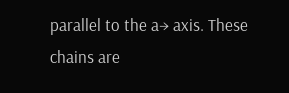parallel to the a→ axis. These chains are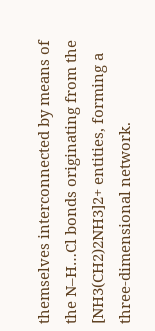themselves interconnected by means of the N–H…Cl bonds originating from the [NH3(CH2)2NH3]2+ entities, forming a three-dimensional network.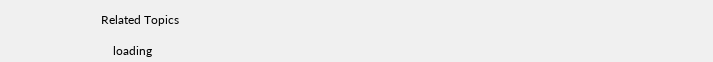Related Topics

    loading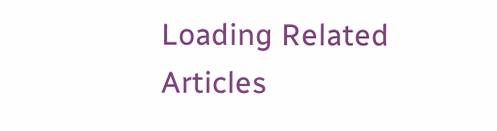Loading Related Articles